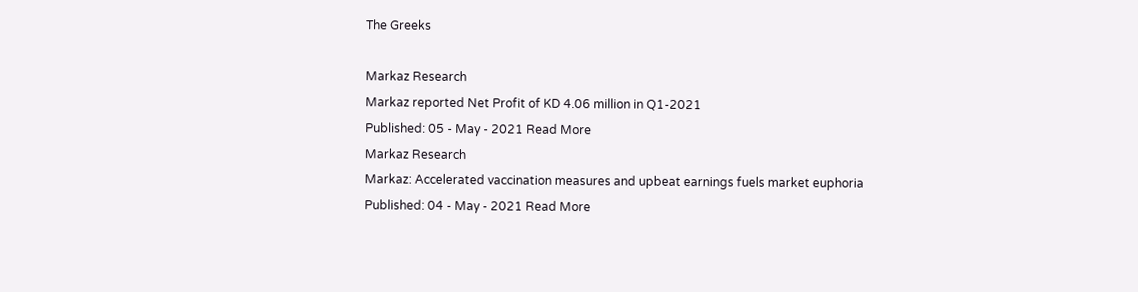The Greeks

Markaz Research
Markaz reported Net Profit of KD 4.06 million in Q1-2021
Published: 05 - May - 2021 Read More
Markaz Research
Markaz: Accelerated vaccination measures and upbeat earnings fuels market euphoria
Published: 04 - May - 2021 Read More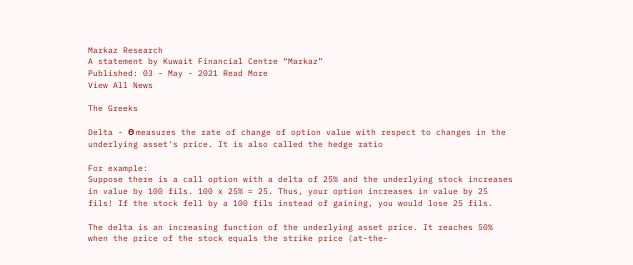Markaz Research
A statement by Kuwait Financial Centre “Markaz”
Published: 03 - May - 2021 Read More
View All News

The Greeks

Delta - Θ measures the rate of change of option value with respect to changes in the underlying asset's price. It is also called the hedge ratio

For example:
Suppose there is a call option with a delta of 25% and the underlying stock increases in value by 100 fils. 100 x 25% = 25. Thus, your option increases in value by 25 fils! If the stock fell by a 100 fils instead of gaining, you would lose 25 fils.

The delta is an increasing function of the underlying asset price. It reaches 50% when the price of the stock equals the strike price (at-the-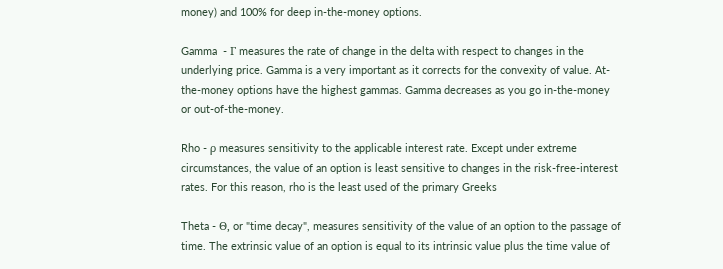money) and 100% for deep in-the-money options.

Gamma  - Γ measures the rate of change in the delta with respect to changes in the underlying price. Gamma is a very important as it corrects for the convexity of value. At-the-money options have the highest gammas. Gamma decreases as you go in-the-money or out-of-the-money.

Rho - ρ measures sensitivity to the applicable interest rate. Except under extreme circumstances, the value of an option is least sensitive to changes in the risk-free-interest rates. For this reason, rho is the least used of the primary Greeks

Theta - Θ, or "time decay", measures sensitivity of the value of an option to the passage of time. The extrinsic value of an option is equal to its intrinsic value plus the time value of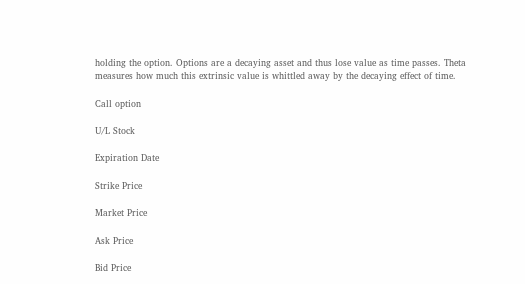holding the option. Options are a decaying asset and thus lose value as time passes. Theta measures how much this extrinsic value is whittled away by the decaying effect of time.

Call option

U/L Stock

Expiration Date

Strike Price

Market Price

Ask Price

Bid Price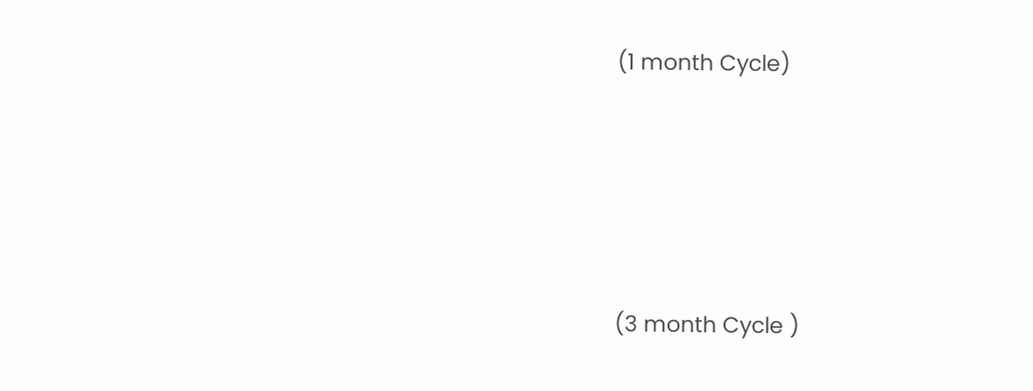(1 month Cycle)








(3 month Cycle )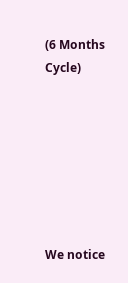(6 Months Cycle)







We notice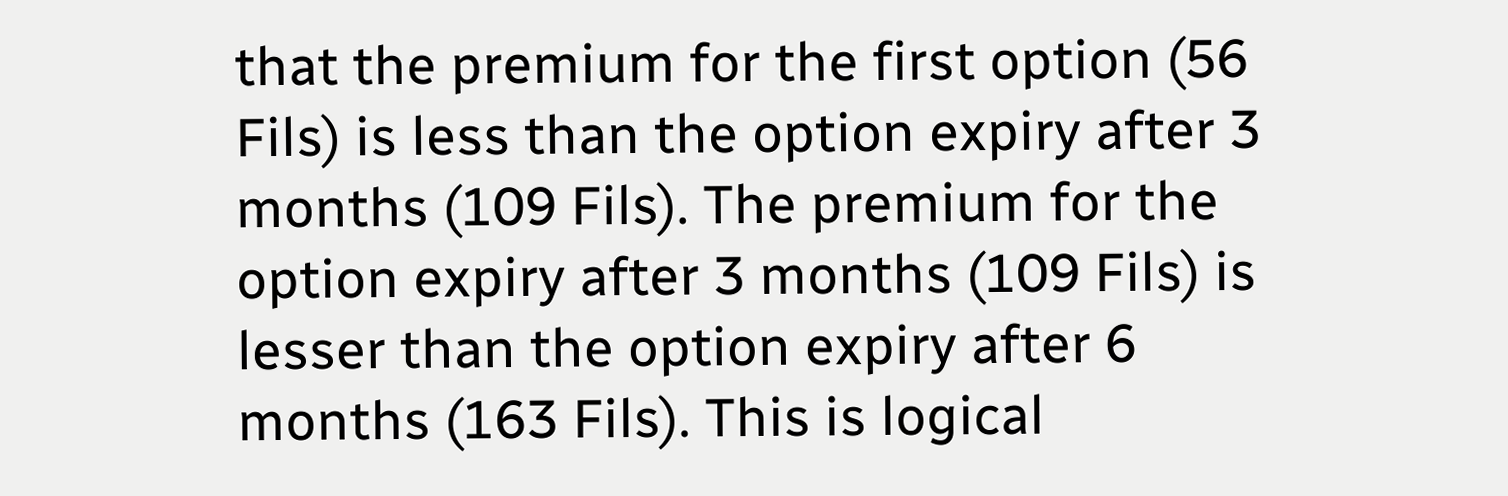that the premium for the first option (56 Fils) is less than the option expiry after 3 months (109 Fils). The premium for the option expiry after 3 months (109 Fils) is lesser than the option expiry after 6 months (163 Fils). This is logical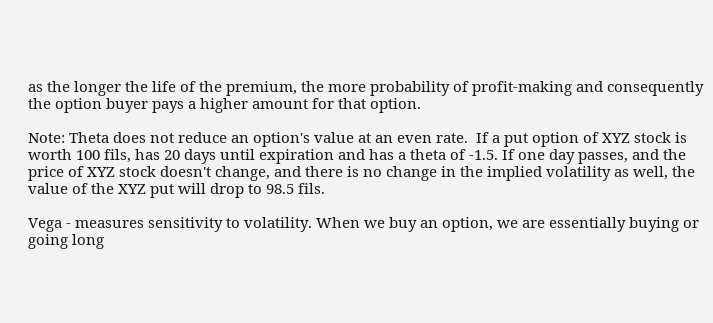as the longer the life of the premium, the more probability of profit-making and consequently the option buyer pays a higher amount for that option.

Note: Theta does not reduce an option's value at an even rate.  If a put option of XYZ stock is worth 100 fils, has 20 days until expiration and has a theta of -1.5. If one day passes, and the price of XYZ stock doesn't change, and there is no change in the implied volatility as well, the value of the XYZ put will drop to 98.5 fils.

Vega - measures sensitivity to volatility. When we buy an option, we are essentially buying or going long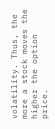volatility. Thus, the more a stock moves the higher the option price.